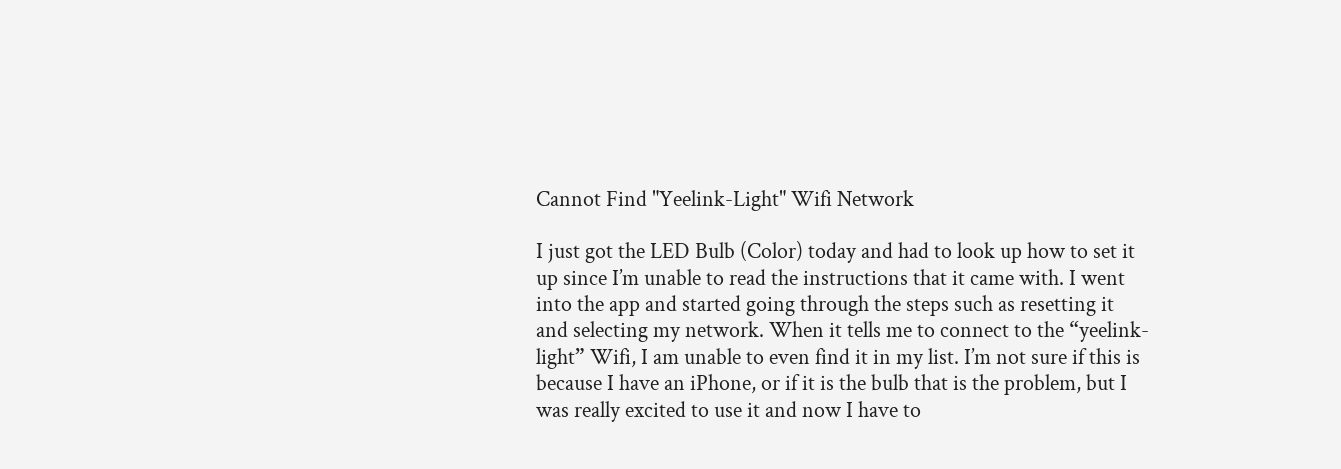Cannot Find "Yeelink-Light" Wifi Network

I just got the LED Bulb (Color) today and had to look up how to set it up since I’m unable to read the instructions that it came with. I went into the app and started going through the steps such as resetting it and selecting my network. When it tells me to connect to the “yeelink-light” Wifi, I am unable to even find it in my list. I’m not sure if this is because I have an iPhone, or if it is the bulb that is the problem, but I was really excited to use it and now I have to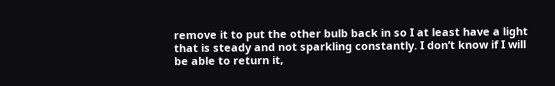remove it to put the other bulb back in so I at least have a light that is steady and not sparkling constantly. I don’t know if I will be able to return it,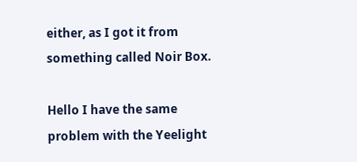either, as I got it from something called Noir Box.

Hello I have the same problem with the Yeelight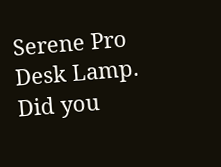Serene Pro Desk Lamp. Did you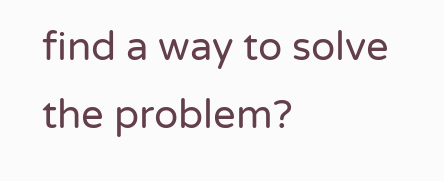find a way to solve the problem?